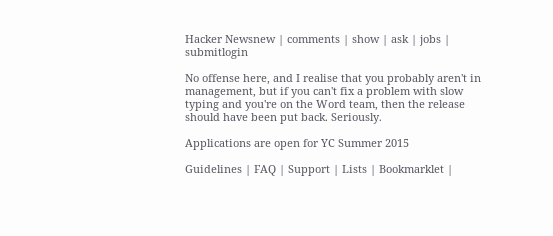Hacker Newsnew | comments | show | ask | jobs | submitlogin

No offense here, and I realise that you probably aren't in management, but if you can't fix a problem with slow typing and you're on the Word team, then the release should have been put back. Seriously.

Applications are open for YC Summer 2015

Guidelines | FAQ | Support | Lists | Bookmarklet |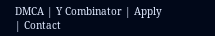DMCA | Y Combinator | Apply | Contact